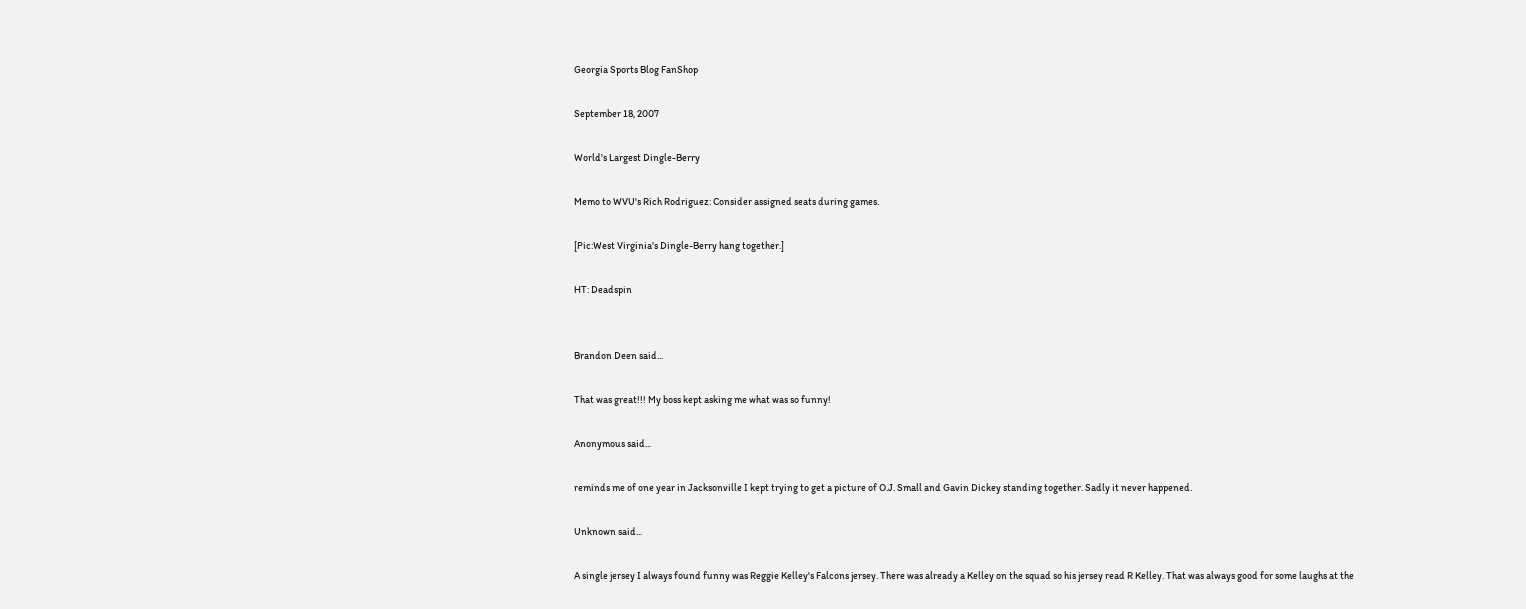Georgia Sports Blog FanShop

September 18, 2007

World's Largest Dingle-Berry

Memo to WVU's Rich Rodriguez: Consider assigned seats during games.

[Pic:West Virginia's Dingle-Berry hang together.]

HT: Deadspin


Brandon Deen said...

That was great!!! My boss kept asking me what was so funny!

Anonymous said...

reminds me of one year in Jacksonville I kept trying to get a picture of O.J. Small and Gavin Dickey standing together. Sadly it never happened.

Unknown said...

A single jersey I always found funny was Reggie Kelley's Falcons jersey. There was already a Kelley on the squad so his jersey read R Kelley. That was always good for some laughs at the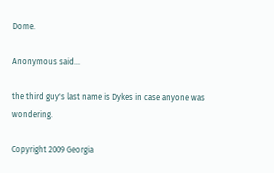Dome.

Anonymous said...

the third guy's last name is Dykes in case anyone was wondering.

Copyright 2009 Georgia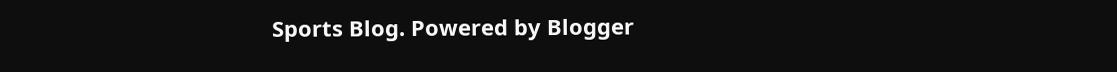Sports Blog. Powered by Blogger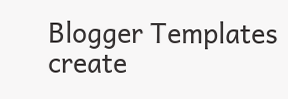Blogger Templates create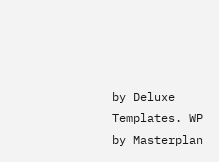by Deluxe Templates. WP by Masterplan